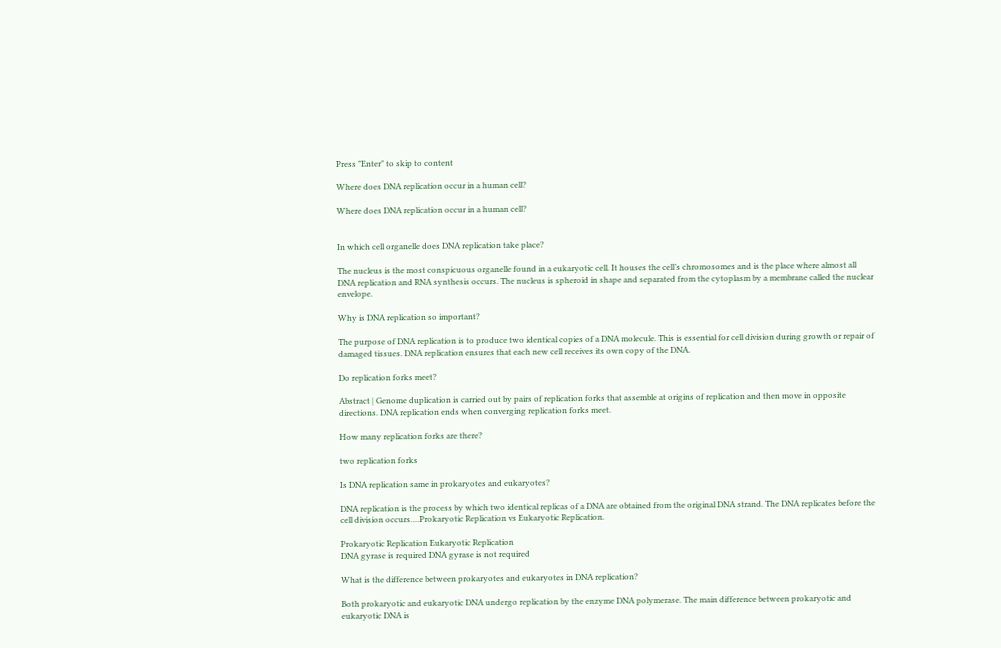Press "Enter" to skip to content

Where does DNA replication occur in a human cell?

Where does DNA replication occur in a human cell?


In which cell organelle does DNA replication take place?

The nucleus is the most conspicuous organelle found in a eukaryotic cell. It houses the cell’s chromosomes and is the place where almost all DNA replication and RNA synthesis occurs. The nucleus is spheroid in shape and separated from the cytoplasm by a membrane called the nuclear envelope.

Why is DNA replication so important?

The purpose of DNA replication is to produce two identical copies of a DNA molecule. This is essential for cell division during growth or repair of damaged tissues. DNA replication ensures that each new cell receives its own copy of the DNA.

Do replication forks meet?

Abstract | Genome duplication is carried out by pairs of replication forks that assemble at origins of replication and then move in opposite directions. DNA replication ends when converging replication forks meet.

How many replication forks are there?

two replication forks

Is DNA replication same in prokaryotes and eukaryotes?

DNA replication is the process by which two identical replicas of a DNA are obtained from the original DNA strand. The DNA replicates before the cell division occurs….Prokaryotic Replication vs Eukaryotic Replication.

Prokaryotic Replication Eukaryotic Replication
DNA gyrase is required DNA gyrase is not required

What is the difference between prokaryotes and eukaryotes in DNA replication?

Both prokaryotic and eukaryotic DNA undergo replication by the enzyme DNA polymerase. The main difference between prokaryotic and eukaryotic DNA is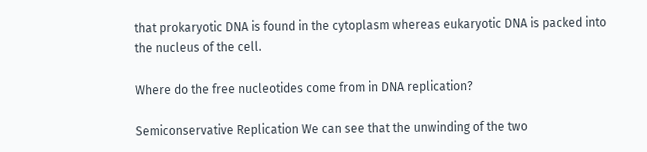that prokaryotic DNA is found in the cytoplasm whereas eukaryotic DNA is packed into the nucleus of the cell.

Where do the free nucleotides come from in DNA replication?

Semiconservative Replication We can see that the unwinding of the two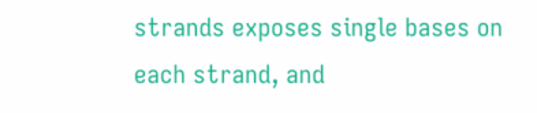strands exposes single bases on each strand, and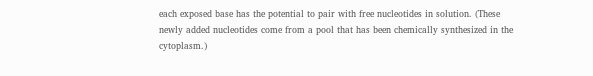each exposed base has the potential to pair with free nucleotides in solution. (These newly added nucleotides come from a pool that has been chemically synthesized in the cytoplasm.)